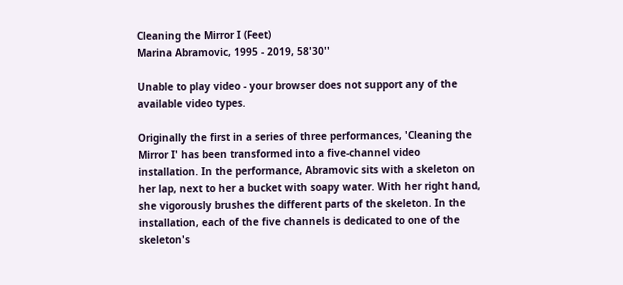Cleaning the Mirror I (Feet)
Marina Abramovic, 1995 - 2019, 58'30''

Unable to play video - your browser does not support any of the available video types.

Originally the first in a series of three performances, 'Cleaning the Mirror I' has been transformed into a five-channel video installation. In the performance, Abramovic sits with a skeleton on her lap, next to her a bucket with soapy water. With her right hand, she vigorously brushes the different parts of the skeleton. In the installation, each of the five channels is dedicated to one of the skeleton's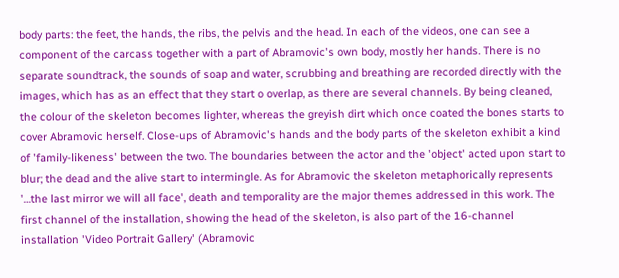body parts: the feet, the hands, the ribs, the pelvis and the head. In each of the videos, one can see a component of the carcass together with a part of Abramovic's own body, mostly her hands. There is no separate soundtrack, the sounds of soap and water, scrubbing and breathing are recorded directly with the images, which has as an effect that they start o overlap, as there are several channels. By being cleaned, the colour of the skeleton becomes lighter, whereas the greyish dirt which once coated the bones starts to cover Abramovic herself. Close-ups of Abramovic's hands and the body parts of the skeleton exhibit a kind of 'family-likeness' between the two. The boundaries between the actor and the 'object' acted upon start to blur; the dead and the alive start to intermingle. As for Abramovic the skeleton metaphorically represents '…the last mirror we will all face', death and temporality are the major themes addressed in this work. The first channel of the installation, showing the head of the skeleton, is also part of the 16-channel installation 'Video Portrait Gallery' (Abramovic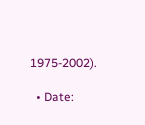1975-2002).

  • Date: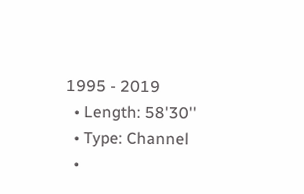1995 - 2019
  • Length: 58'30''
  • Type: Channel
  •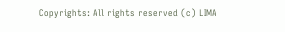Copyrights: All rights reserved (c) LIMA